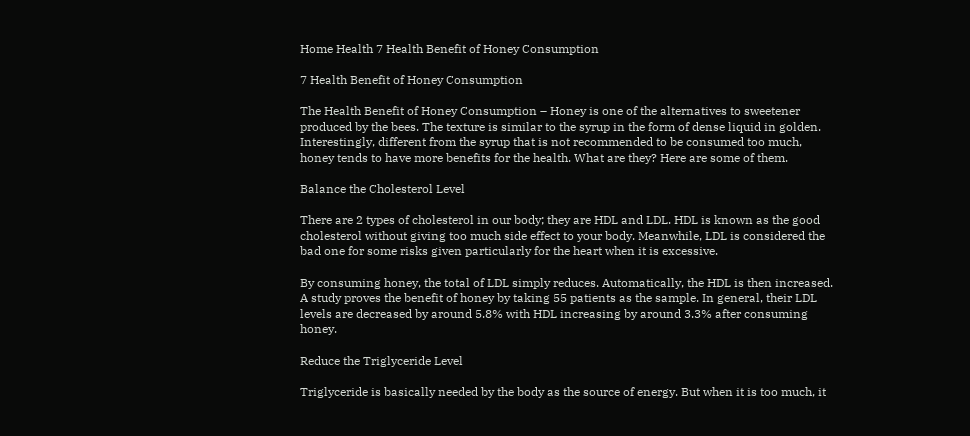Home Health 7 Health Benefit of Honey Consumption

7 Health Benefit of Honey Consumption

The Health Benefit of Honey Consumption – Honey is one of the alternatives to sweetener produced by the bees. The texture is similar to the syrup in the form of dense liquid in golden. Interestingly, different from the syrup that is not recommended to be consumed too much, honey tends to have more benefits for the health. What are they? Here are some of them.

Balance the Cholesterol Level

There are 2 types of cholesterol in our body; they are HDL and LDL. HDL is known as the good cholesterol without giving too much side effect to your body. Meanwhile, LDL is considered the bad one for some risks given particularly for the heart when it is excessive.

By consuming honey, the total of LDL simply reduces. Automatically, the HDL is then increased. A study proves the benefit of honey by taking 55 patients as the sample. In general, their LDL levels are decreased by around 5.8% with HDL increasing by around 3.3% after consuming honey.

Reduce the Triglyceride Level

Triglyceride is basically needed by the body as the source of energy. But when it is too much, it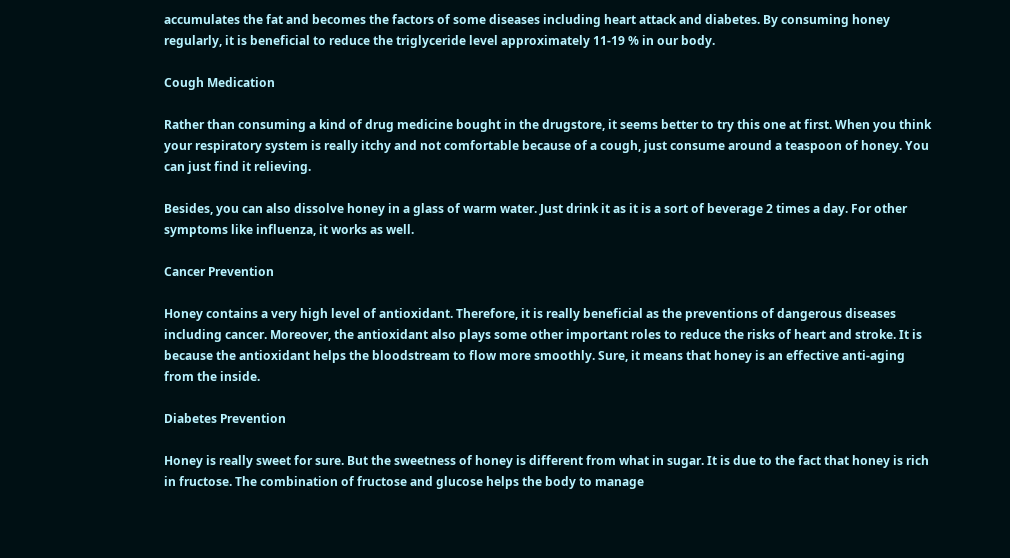accumulates the fat and becomes the factors of some diseases including heart attack and diabetes. By consuming honey regularly, it is beneficial to reduce the triglyceride level approximately 11-19 % in our body.

Cough Medication

Rather than consuming a kind of drug medicine bought in the drugstore, it seems better to try this one at first. When you think your respiratory system is really itchy and not comfortable because of a cough, just consume around a teaspoon of honey. You can just find it relieving.

Besides, you can also dissolve honey in a glass of warm water. Just drink it as it is a sort of beverage 2 times a day. For other symptoms like influenza, it works as well.

Cancer Prevention

Honey contains a very high level of antioxidant. Therefore, it is really beneficial as the preventions of dangerous diseases including cancer. Moreover, the antioxidant also plays some other important roles to reduce the risks of heart and stroke. It is because the antioxidant helps the bloodstream to flow more smoothly. Sure, it means that honey is an effective anti-aging from the inside.

Diabetes Prevention

Honey is really sweet for sure. But the sweetness of honey is different from what in sugar. It is due to the fact that honey is rich in fructose. The combination of fructose and glucose helps the body to manage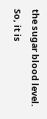the sugar blood level. So, it is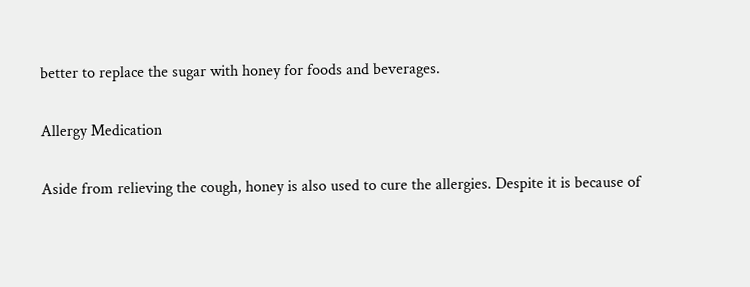better to replace the sugar with honey for foods and beverages.

Allergy Medication

Aside from relieving the cough, honey is also used to cure the allergies. Despite it is because of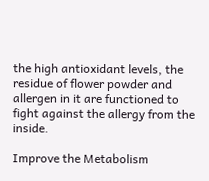the high antioxidant levels, the residue of flower powder and allergen in it are functioned to fight against the allergy from the inside.

Improve the Metabolism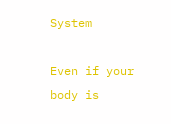System

Even if your body is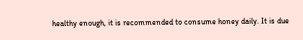healthy enough, it is recommended to consume honey daily. It is due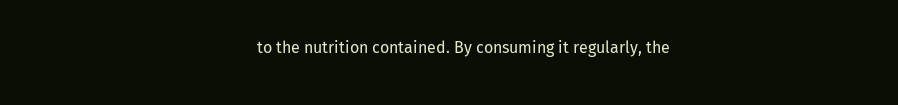to the nutrition contained. By consuming it regularly, the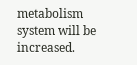metabolism system will be increased.